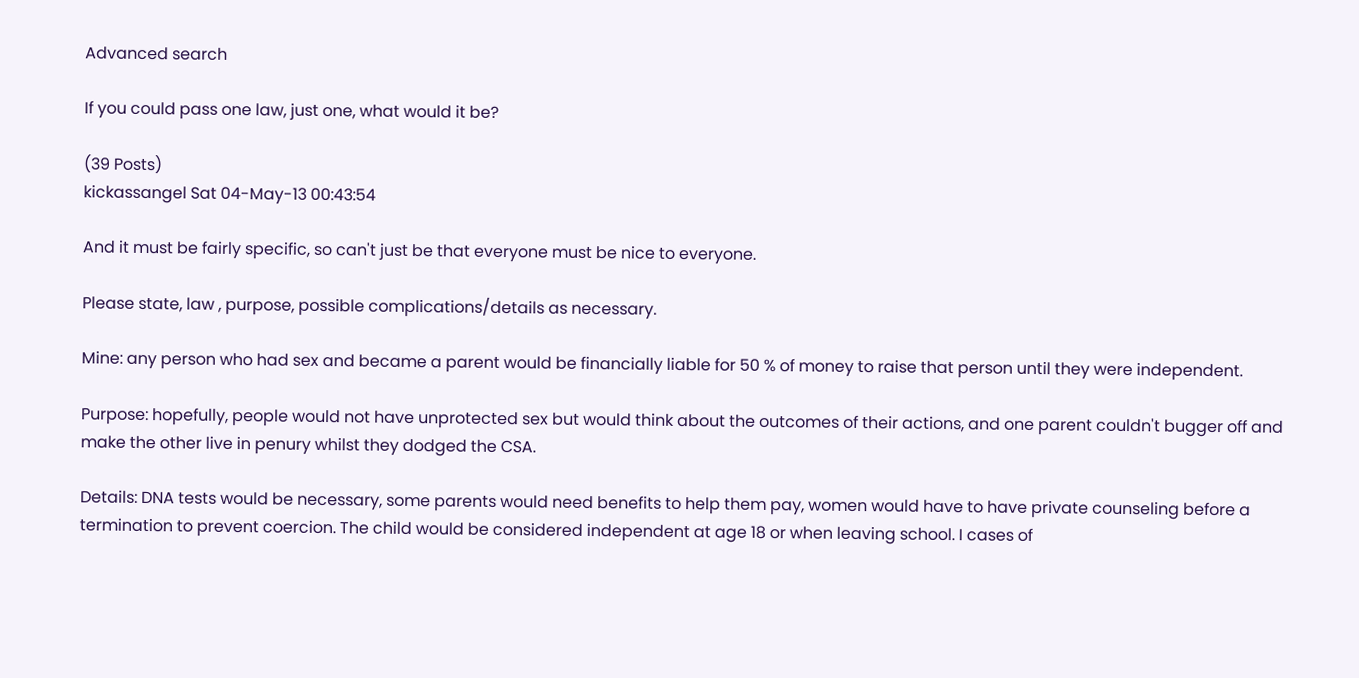Advanced search

If you could pass one law, just one, what would it be?

(39 Posts)
kickassangel Sat 04-May-13 00:43:54

And it must be fairly specific, so can't just be that everyone must be nice to everyone.

Please state, law , purpose, possible complications/details as necessary.

Mine: any person who had sex and became a parent would be financially liable for 50 % of money to raise that person until they were independent.

Purpose: hopefully, people would not have unprotected sex but would think about the outcomes of their actions, and one parent couldn't bugger off and make the other live in penury whilst they dodged the CSA.

Details: DNA tests would be necessary, some parents would need benefits to help them pay, women would have to have private counseling before a termination to prevent coercion. The child would be considered independent at age 18 or when leaving school. I cases of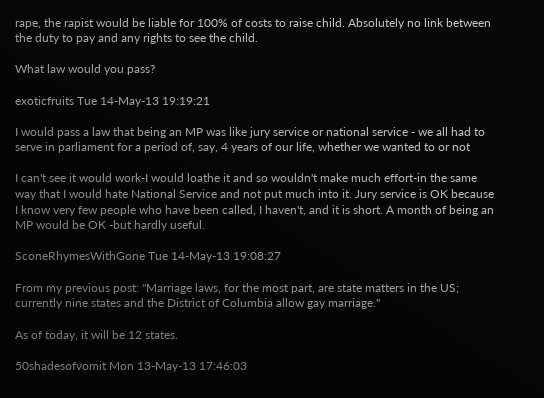rape, the rapist would be liable for 100% of costs to raise child. Absolutely no link between the duty to pay and any rights to see the child.

What law would you pass?

exoticfruits Tue 14-May-13 19:19:21

I would pass a law that being an MP was like jury service or national service - we all had to serve in parliament for a period of, say, 4 years of our life, whether we wanted to or not

I can't see it would work-I would loathe it and so wouldn't make much effort-in the same way that I would hate National Service and not put much into it. Jury service is OK because I know very few people who have been called, I haven't, and it is short. A month of being an MP would be OK -but hardly useful.

SconeRhymesWithGone Tue 14-May-13 19:08:27

From my previous post: "Marriage laws, for the most part, are state matters in the US; currently nine states and the District of Columbia allow gay marriage."

As of today, it will be 12 states.

50shadesofvomit Mon 13-May-13 17:46:03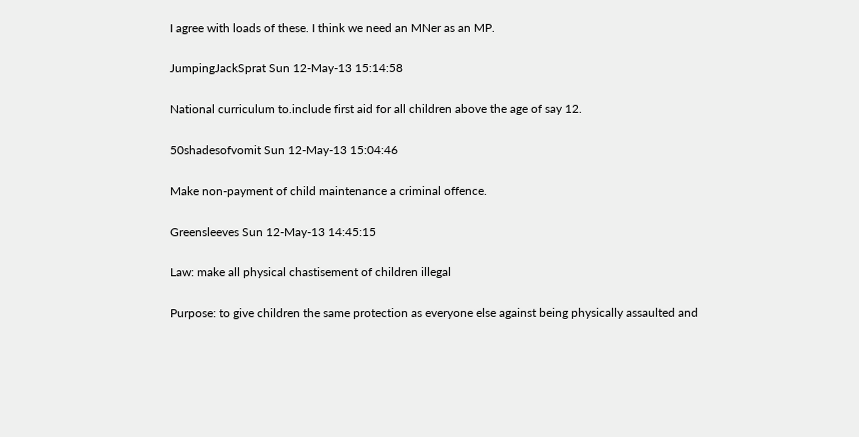I agree with loads of these. I think we need an MNer as an MP.

JumpingJackSprat Sun 12-May-13 15:14:58

National curriculum to.include first aid for all children above the age of say 12.

50shadesofvomit Sun 12-May-13 15:04:46

Make non-payment of child maintenance a criminal offence.

Greensleeves Sun 12-May-13 14:45:15

Law: make all physical chastisement of children illegal

Purpose: to give children the same protection as everyone else against being physically assaulted and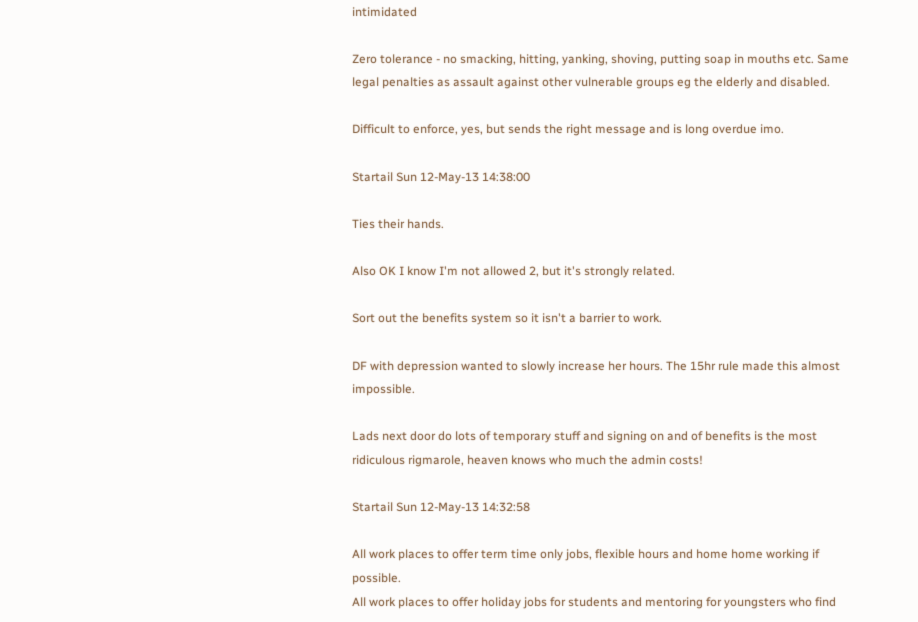intimidated

Zero tolerance - no smacking, hitting, yanking, shoving, putting soap in mouths etc. Same legal penalties as assault against other vulnerable groups eg the elderly and disabled.

Difficult to enforce, yes, but sends the right message and is long overdue imo.

Startail Sun 12-May-13 14:38:00

Ties their hands.

Also OK I know I'm not allowed 2, but it's strongly related.

Sort out the benefits system so it isn't a barrier to work.

DF with depression wanted to slowly increase her hours. The 15hr rule made this almost impossible.

Lads next door do lots of temporary stuff and signing on and of benefits is the most ridiculous rigmarole, heaven knows who much the admin costs!

Startail Sun 12-May-13 14:32:58

All work places to offer term time only jobs, flexible hours and home home working if possible.
All work places to offer holiday jobs for students and mentoring for youngsters who find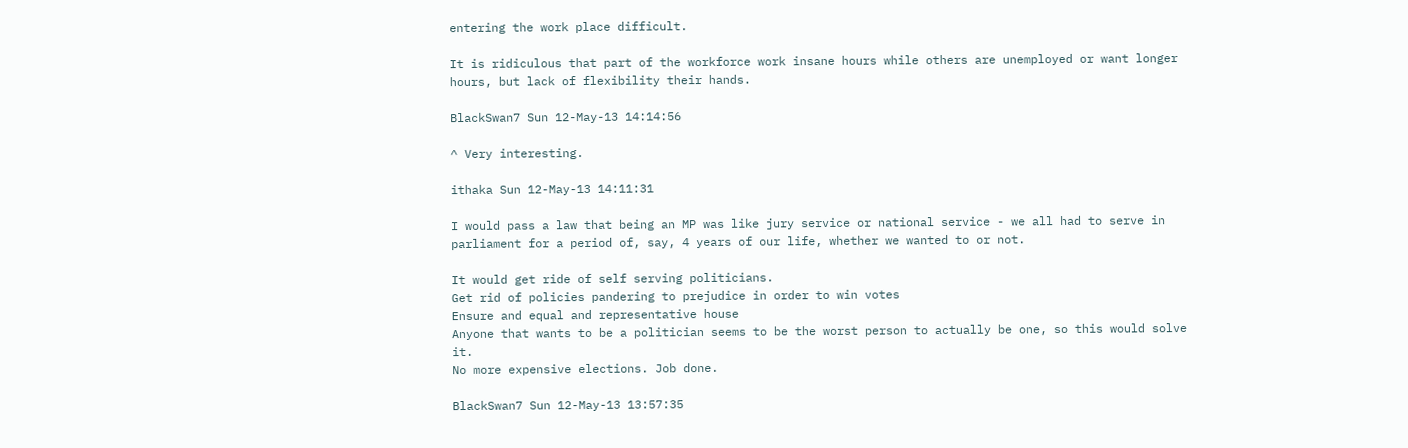entering the work place difficult.

It is ridiculous that part of the workforce work insane hours while others are unemployed or want longer hours, but lack of flexibility their hands.

BlackSwan7 Sun 12-May-13 14:14:56

^ Very interesting.

ithaka Sun 12-May-13 14:11:31

I would pass a law that being an MP was like jury service or national service - we all had to serve in parliament for a period of, say, 4 years of our life, whether we wanted to or not.

It would get ride of self serving politicians.
Get rid of policies pandering to prejudice in order to win votes
Ensure and equal and representative house
Anyone that wants to be a politician seems to be the worst person to actually be one, so this would solve it.
No more expensive elections. Job done.

BlackSwan7 Sun 12-May-13 13:57:35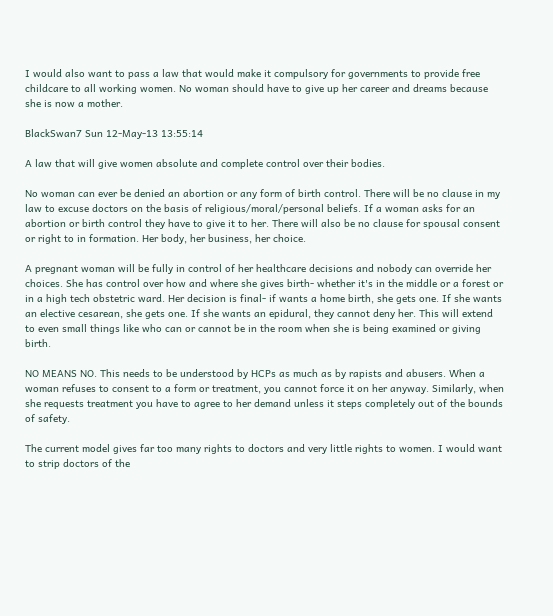I would also want to pass a law that would make it compulsory for governments to provide free childcare to all working women. No woman should have to give up her career and dreams because she is now a mother.

BlackSwan7 Sun 12-May-13 13:55:14

A law that will give women absolute and complete control over their bodies.

No woman can ever be denied an abortion or any form of birth control. There will be no clause in my law to excuse doctors on the basis of religious/moral/personal beliefs. If a woman asks for an abortion or birth control they have to give it to her. There will also be no clause for spousal consent or right to in formation. Her body, her business, her choice.

A pregnant woman will be fully in control of her healthcare decisions and nobody can override her choices. She has control over how and where she gives birth- whether it's in the middle or a forest or in a high tech obstetric ward. Her decision is final- if wants a home birth, she gets one. If she wants an elective cesarean, she gets one. If she wants an epidural, they cannot deny her. This will extend to even small things like who can or cannot be in the room when she is being examined or giving birth.

NO MEANS NO. This needs to be understood by HCPs as much as by rapists and abusers. When a woman refuses to consent to a form or treatment, you cannot force it on her anyway. Similarly, when she requests treatment you have to agree to her demand unless it steps completely out of the bounds of safety.

The current model gives far too many rights to doctors and very little rights to women. I would want to strip doctors of the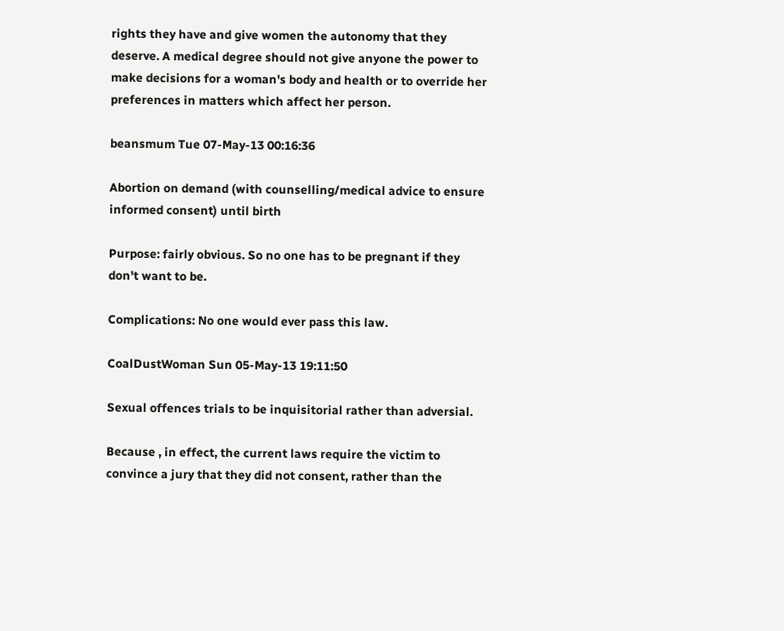rights they have and give women the autonomy that they deserve. A medical degree should not give anyone the power to make decisions for a woman's body and health or to override her preferences in matters which affect her person.

beansmum Tue 07-May-13 00:16:36

Abortion on demand (with counselling/medical advice to ensure informed consent) until birth

Purpose: fairly obvious. So no one has to be pregnant if they don't want to be.

Complications: No one would ever pass this law.

CoalDustWoman Sun 05-May-13 19:11:50

Sexual offences trials to be inquisitorial rather than adversial.

Because , in effect, the current laws require the victim to convince a jury that they did not consent, rather than the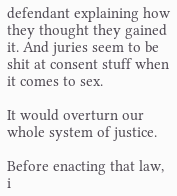defendant explaining how they thought they gained it. And juries seem to be shit at consent stuff when it comes to sex.

It would overturn our whole system of justice.

Before enacting that law, i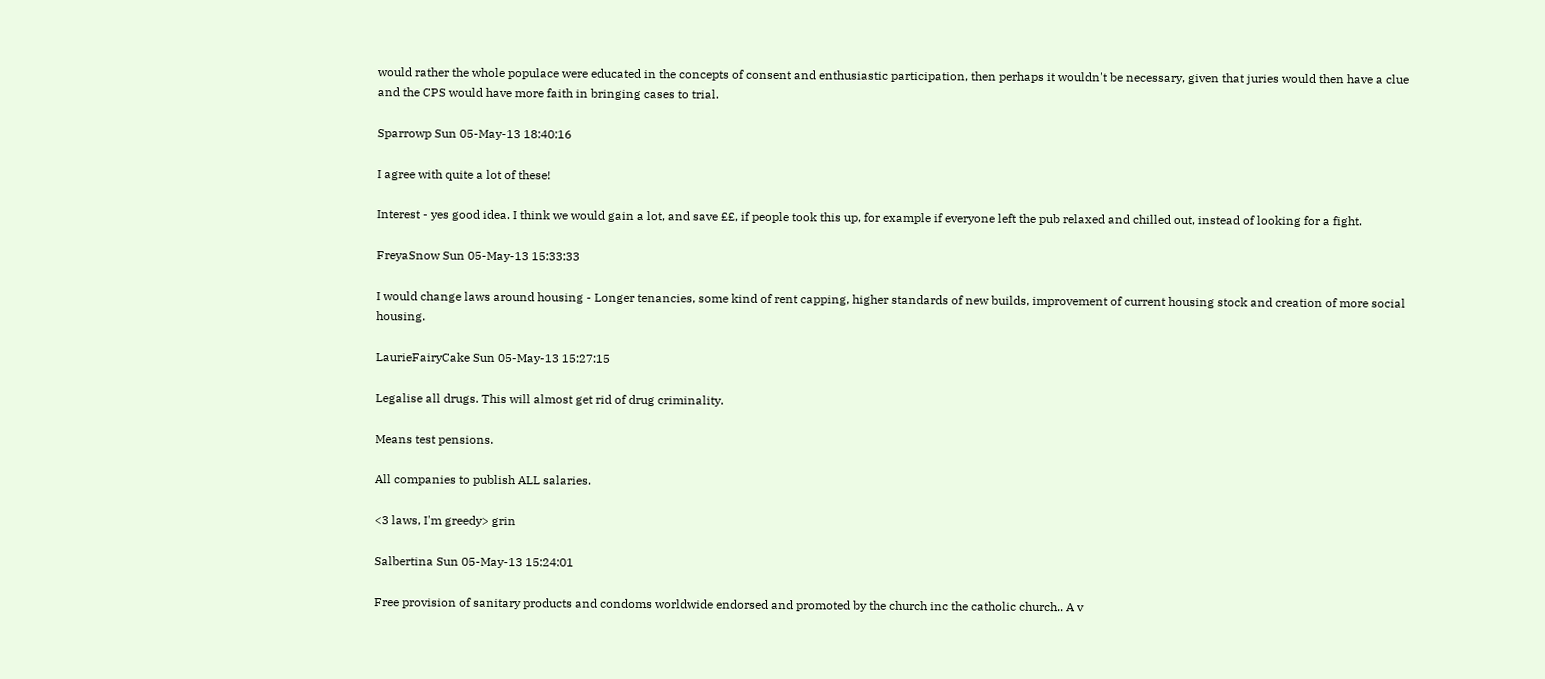would rather the whole populace were educated in the concepts of consent and enthusiastic participation, then perhaps it wouldn't be necessary, given that juries would then have a clue and the CPS would have more faith in bringing cases to trial.

Sparrowp Sun 05-May-13 18:40:16

I agree with quite a lot of these!

Interest - yes good idea. I think we would gain a lot, and save ££, if people took this up, for example if everyone left the pub relaxed and chilled out, instead of looking for a fight.

FreyaSnow Sun 05-May-13 15:33:33

I would change laws around housing - Longer tenancies, some kind of rent capping, higher standards of new builds, improvement of current housing stock and creation of more social housing.

LaurieFairyCake Sun 05-May-13 15:27:15

Legalise all drugs. This will almost get rid of drug criminality.

Means test pensions.

All companies to publish ALL salaries.

<3 laws, I'm greedy> grin

Salbertina Sun 05-May-13 15:24:01

Free provision of sanitary products and condoms worldwide endorsed and promoted by the church inc the catholic church.. A v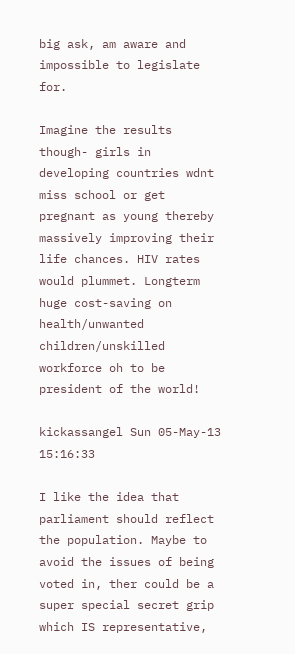big ask, am aware and impossible to legislate for.

Imagine the results though- girls in developing countries wdnt miss school or get pregnant as young thereby massively improving their life chances. HIV rates would plummet. Longterm huge cost-saving on health/unwanted children/unskilled workforce oh to be president of the world!

kickassangel Sun 05-May-13 15:16:33

I like the idea that parliament should reflect the population. Maybe to avoid the issues of being voted in, ther could be a super special secret grip which IS representative,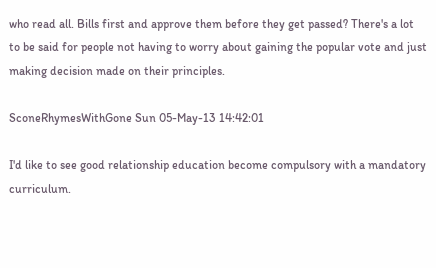who read all. Bills first and approve them before they get passed? There's a lot to be said for people not having to worry about gaining the popular vote and just making decision made on their principles.

SconeRhymesWithGone Sun 05-May-13 14:42:01

I'd like to see good relationship education become compulsory with a mandatory curriculum.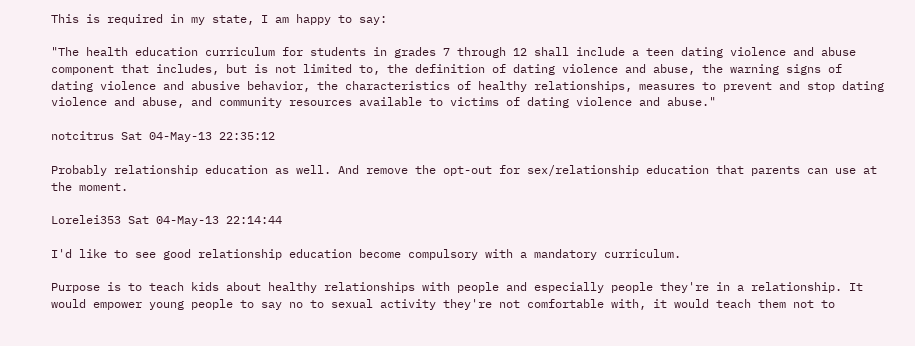This is required in my state, I am happy to say:

"The health education curriculum for students in grades 7 through 12 shall include a teen dating violence and abuse component that includes, but is not limited to, the definition of dating violence and abuse, the warning signs of dating violence and abusive behavior, the characteristics of healthy relationships, measures to prevent and stop dating violence and abuse, and community resources available to victims of dating violence and abuse."

notcitrus Sat 04-May-13 22:35:12

Probably relationship education as well. And remove the opt-out for sex/relationship education that parents can use at the moment.

Lorelei353 Sat 04-May-13 22:14:44

I'd like to see good relationship education become compulsory with a mandatory curriculum.

Purpose is to teach kids about healthy relationships with people and especially people they're in a relationship. It would empower young people to say no to sexual activity they're not comfortable with, it would teach them not to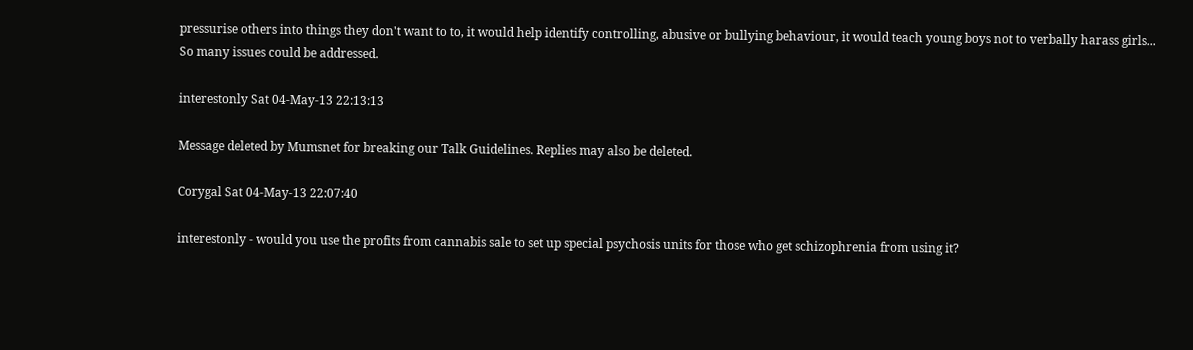pressurise others into things they don't want to to, it would help identify controlling, abusive or bullying behaviour, it would teach young boys not to verbally harass girls... So many issues could be addressed.

interestonly Sat 04-May-13 22:13:13

Message deleted by Mumsnet for breaking our Talk Guidelines. Replies may also be deleted.

Corygal Sat 04-May-13 22:07:40

interestonly - would you use the profits from cannabis sale to set up special psychosis units for those who get schizophrenia from using it?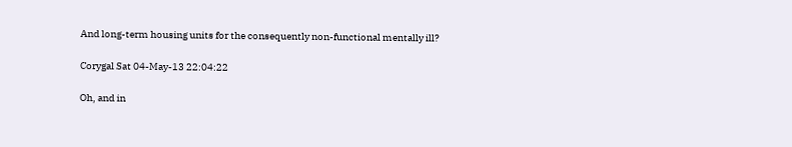And long-term housing units for the consequently non-functional mentally ill?

Corygal Sat 04-May-13 22:04:22

Oh, and in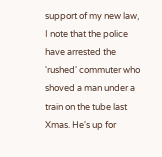support of my new law, I note that the police have arrested the 'rushed' commuter who shoved a man under a train on the tube last Xmas. He's up for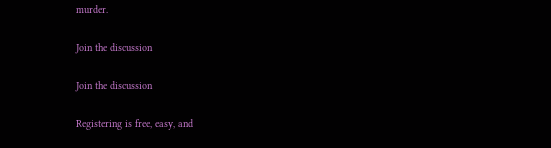murder.

Join the discussion

Join the discussion

Registering is free, easy, and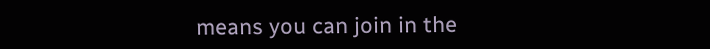means you can join in the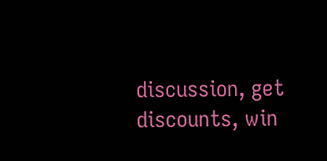discussion, get discounts, win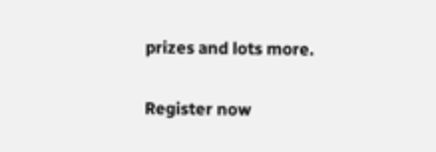prizes and lots more.

Register now